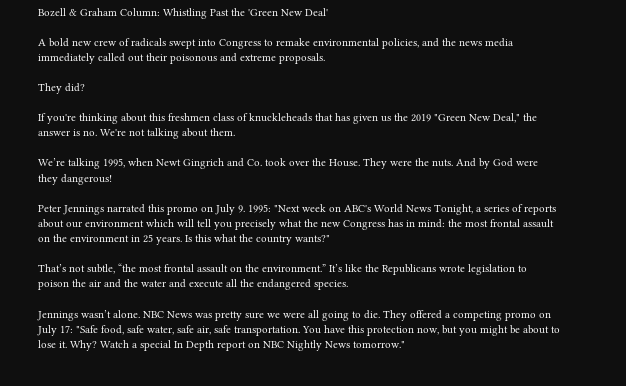Bozell & Graham Column: Whistling Past the 'Green New Deal'

A bold new crew of radicals swept into Congress to remake environmental policies, and the news media immediately called out their poisonous and extreme proposals.

They did?

If you're thinking about this freshmen class of knuckleheads that has given us the 2019 "Green New Deal," the answer is no. We're not talking about them.

We’re talking 1995, when Newt Gingrich and Co. took over the House. They were the nuts. And by God were they dangerous!

Peter Jennings narrated this promo on July 9. 1995: "Next week on ABC's World News Tonight, a series of reports about our environment which will tell you precisely what the new Congress has in mind: the most frontal assault on the environment in 25 years. Is this what the country wants?"

That’s not subtle, “the most frontal assault on the environment.” It’s like the Republicans wrote legislation to poison the air and the water and execute all the endangered species.

Jennings wasn’t alone. NBC News was pretty sure we were all going to die. They offered a competing promo on July 17: "Safe food, safe water, safe air, safe transportation. You have this protection now, but you might be about to lose it. Why? Watch a special In Depth report on NBC Nightly News tomorrow."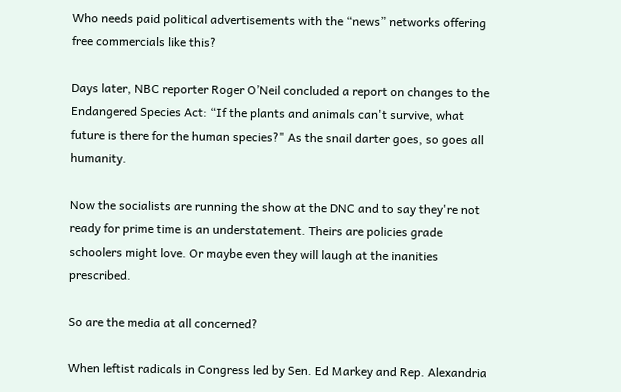Who needs paid political advertisements with the “news” networks offering free commercials like this?

Days later, NBC reporter Roger O’Neil concluded a report on changes to the Endangered Species Act: “If the plants and animals can't survive, what future is there for the human species?" As the snail darter goes, so goes all humanity.

Now the socialists are running the show at the DNC and to say they're not ready for prime time is an understatement. Theirs are policies grade schoolers might love. Or maybe even they will laugh at the inanities prescribed.

So are the media at all concerned?

When leftist radicals in Congress led by Sen. Ed Markey and Rep. Alexandria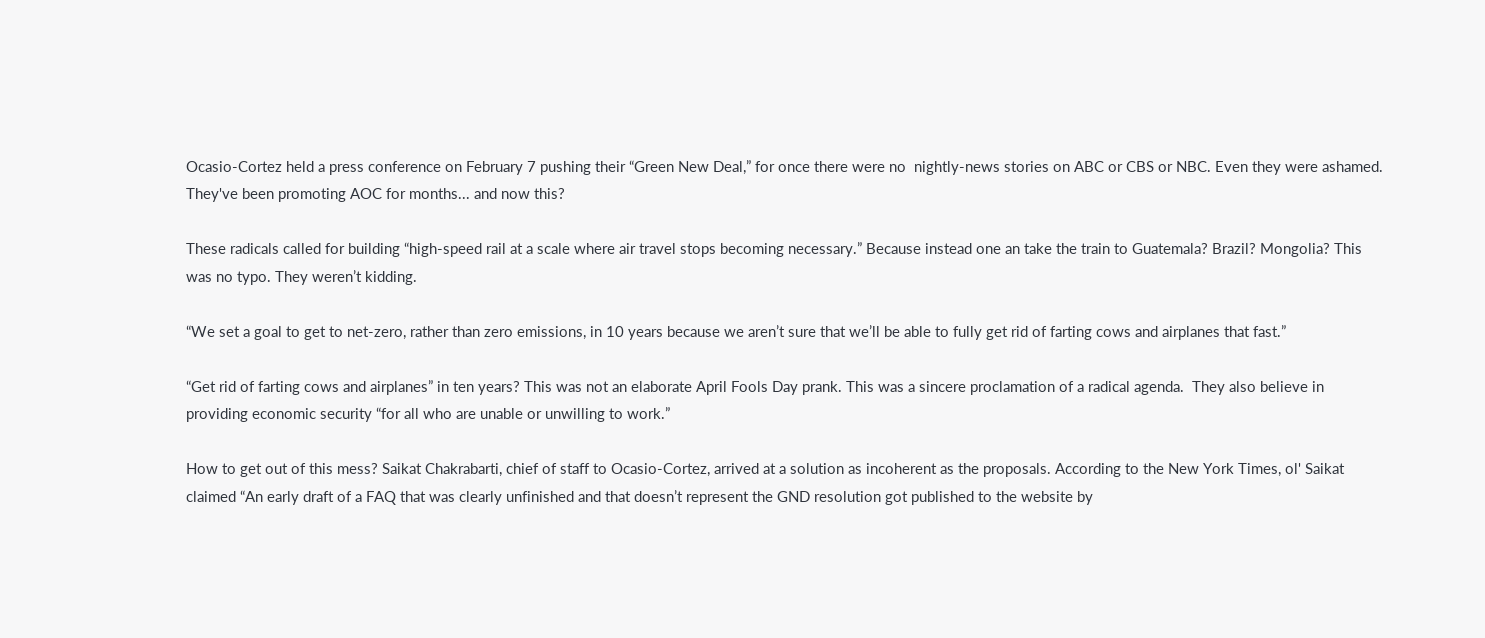Ocasio-Cortez held a press conference on February 7 pushing their “Green New Deal,” for once there were no  nightly-news stories on ABC or CBS or NBC. Even they were ashamed. They've been promoting AOC for months... and now this?

These radicals called for building “high-speed rail at a scale where air travel stops becoming necessary.” Because instead one an take the train to Guatemala? Brazil? Mongolia? This was no typo. They weren’t kidding.

“We set a goal to get to net-zero, rather than zero emissions, in 10 years because we aren’t sure that we’ll be able to fully get rid of farting cows and airplanes that fast.”

“Get rid of farting cows and airplanes” in ten years? This was not an elaborate April Fools Day prank. This was a sincere proclamation of a radical agenda.  They also believe in providing economic security “for all who are unable or unwilling to work.”

How to get out of this mess? Saikat Chakrabarti, chief of staff to Ocasio-Cortez, arrived at a solution as incoherent as the proposals. According to the New York Times, ol' Saikat claimed “An early draft of a FAQ that was clearly unfinished and that doesn’t represent the GND resolution got published to the website by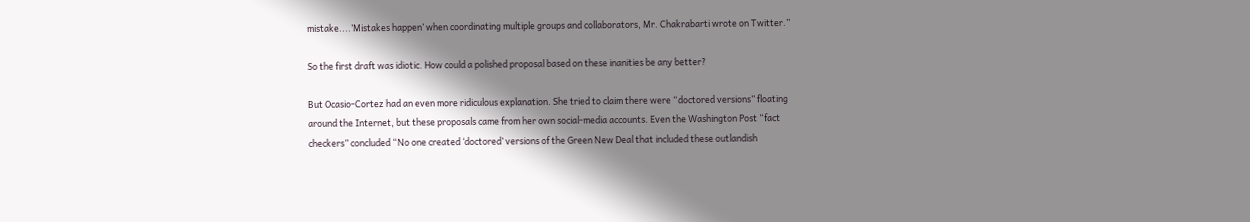mistake....’Mistakes happen’ when coordinating multiple groups and collaborators, Mr. Chakrabarti wrote on Twitter.”

So the first draft was idiotic. How could a polished proposal based on these inanities be any better?

But Ocasio-Cortez had an even more ridiculous explanation. She tried to claim there were “doctored versions” floating around the Internet, but these proposals came from her own social-media accounts. Even the Washington Post “fact checkers” concluded “No one created ‘doctored’ versions of the Green New Deal that included these outlandish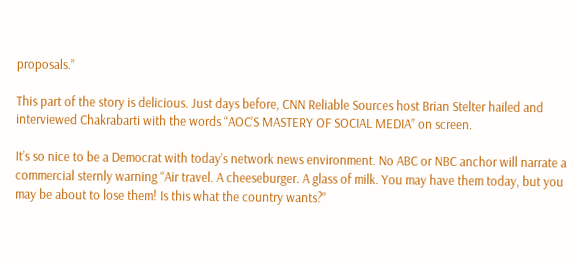proposals.”

This part of the story is delicious. Just days before, CNN Reliable Sources host Brian Stelter hailed and interviewed Chakrabarti with the words “AOC’S MASTERY OF SOCIAL MEDIA” on screen.

It’s so nice to be a Democrat with today’s network news environment. No ABC or NBC anchor will narrate a commercial sternly warning “Air travel. A cheeseburger. A glass of milk. You may have them today, but you may be about to lose them! Is this what the country wants?”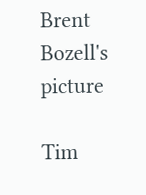Brent Bozell's picture

Tim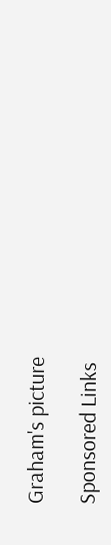Graham's picture

Sponsored Links